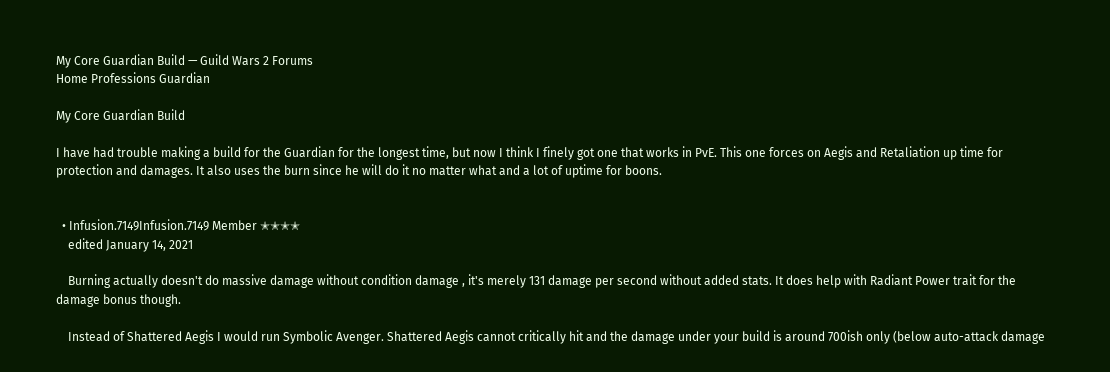My Core Guardian Build — Guild Wars 2 Forums
Home Professions Guardian

My Core Guardian Build

I have had trouble making a build for the Guardian for the longest time, but now I think I finely got one that works in PvE. This one forces on Aegis and Retaliation up time for protection and damages. It also uses the burn since he will do it no matter what and a lot of uptime for boons.


  • Infusion.7149Infusion.7149 Member ✭✭✭✭
    edited January 14, 2021

    Burning actually doesn't do massive damage without condition damage , it's merely 131 damage per second without added stats. It does help with Radiant Power trait for the damage bonus though.

    Instead of Shattered Aegis I would run Symbolic Avenger. Shattered Aegis cannot critically hit and the damage under your build is around 700ish only (below auto-attack damage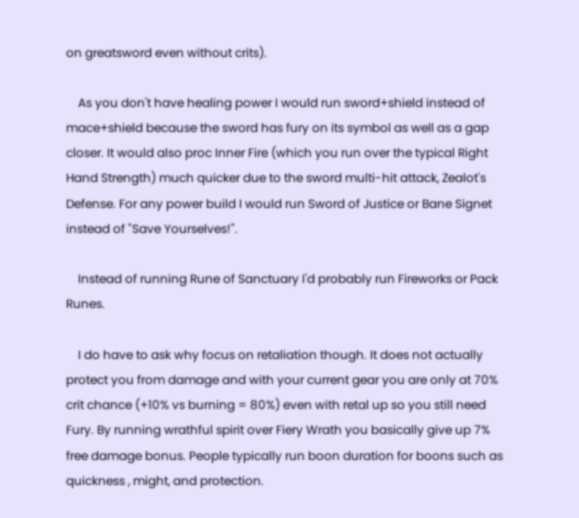on greatsword even without crits).

    As you don't have healing power I would run sword+shield instead of mace+shield because the sword has fury on its symbol as well as a gap closer. It would also proc Inner Fire (which you run over the typical Right Hand Strength) much quicker due to the sword multi-hit attack, Zealot's Defense. For any power build I would run Sword of Justice or Bane Signet instead of "Save Yourselves!".

    Instead of running Rune of Sanctuary I'd probably run Fireworks or Pack Runes.

    I do have to ask why focus on retaliation though. It does not actually protect you from damage and with your current gear you are only at 70% crit chance (+10% vs burning = 80%) even with retal up so you still need Fury. By running wrathful spirit over Fiery Wrath you basically give up 7% free damage bonus. People typically run boon duration for boons such as quickness , might, and protection.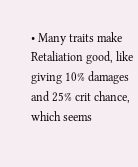• Many traits make Retaliation good, like giving 10% damages and 25% crit chance, which seems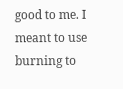good to me. I meant to use burning to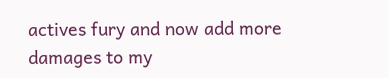actives fury and now add more damages to my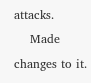attacks.
    Made changes to it.